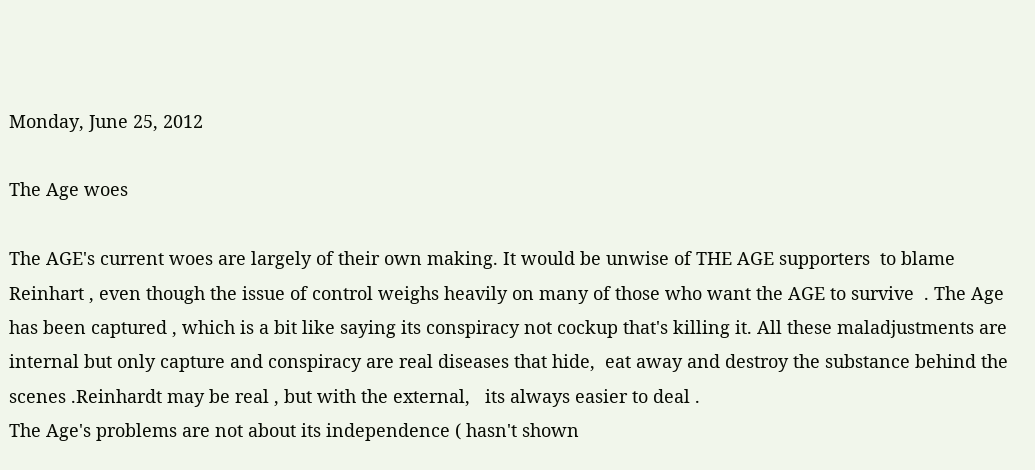Monday, June 25, 2012

The Age woes

The AGE's current woes are largely of their own making. It would be unwise of THE AGE supporters  to blame Reinhart , even though the issue of control weighs heavily on many of those who want the AGE to survive  . The Age has been captured , which is a bit like saying its conspiracy not cockup that's killing it. All these maladjustments are internal but only capture and conspiracy are real diseases that hide,  eat away and destroy the substance behind the scenes .Reinhardt may be real , but with the external,   its always easier to deal .
The Age's problems are not about its independence ( hasn't shown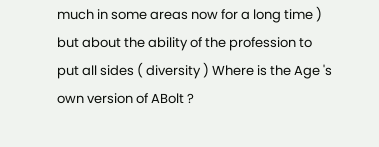much in some areas now for a long time )  but about the ability of the profession to put all sides ( diversity ) Where is the Age 's own version of ABolt ?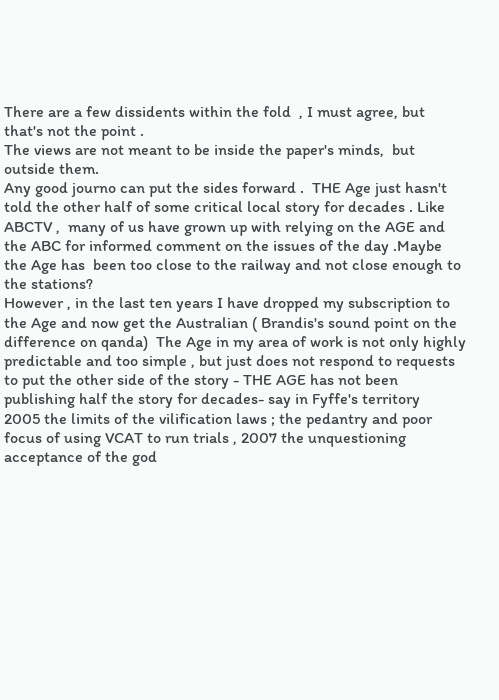There are a few dissidents within the fold  , I must agree, but that's not the point .
The views are not meant to be inside the paper's minds,  but outside them.
Any good journo can put the sides forward .  THE Age just hasn't told the other half of some critical local story for decades . Like ABCTV ,  many of us have grown up with relying on the AGE and the ABC for informed comment on the issues of the day .Maybe the Age has  been too close to the railway and not close enough to the stations?
However , in the last ten years I have dropped my subscription to the Age and now get the Australian ( Brandis's sound point on the difference on qanda)  The Age in my area of work is not only highly predictable and too simple , but just does not respond to requests to put the other side of the story - THE AGE has not been publishing half the story for decades- say in Fyffe's territory
2005 the limits of the vilification laws ; the pedantry and poor focus of using VCAT to run trials , 2007 the unquestioning acceptance of the god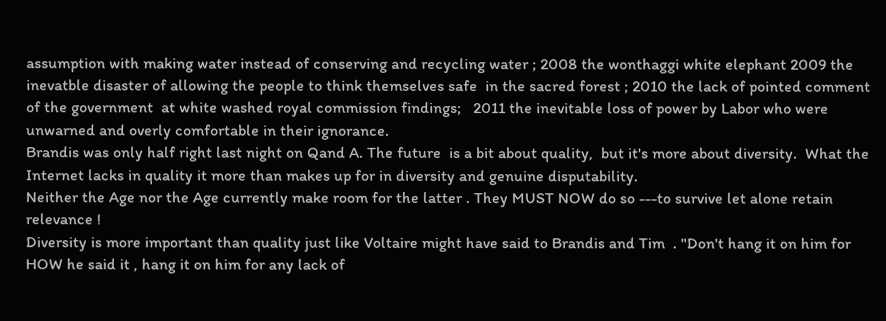assumption with making water instead of conserving and recycling water ; 2008 the wonthaggi white elephant 2009 the inevatble disaster of allowing the people to think themselves safe  in the sacred forest ; 2010 the lack of pointed comment of the government  at white washed royal commission findings;   2011 the inevitable loss of power by Labor who were unwarned and overly comfortable in their ignorance.
Brandis was only half right last night on Qand A. The future  is a bit about quality,  but it's more about diversity.  What the Internet lacks in quality it more than makes up for in diversity and genuine disputability.
Neither the Age nor the Age currently make room for the latter . They MUST NOW do so ---to survive let alone retain relevance !
Diversity is more important than quality just like Voltaire might have said to Brandis and Tim  . "Don't hang it on him for HOW he said it , hang it on him for any lack of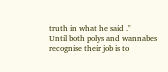truth in what he said ."
Until both polys and wannabes recognise their job is to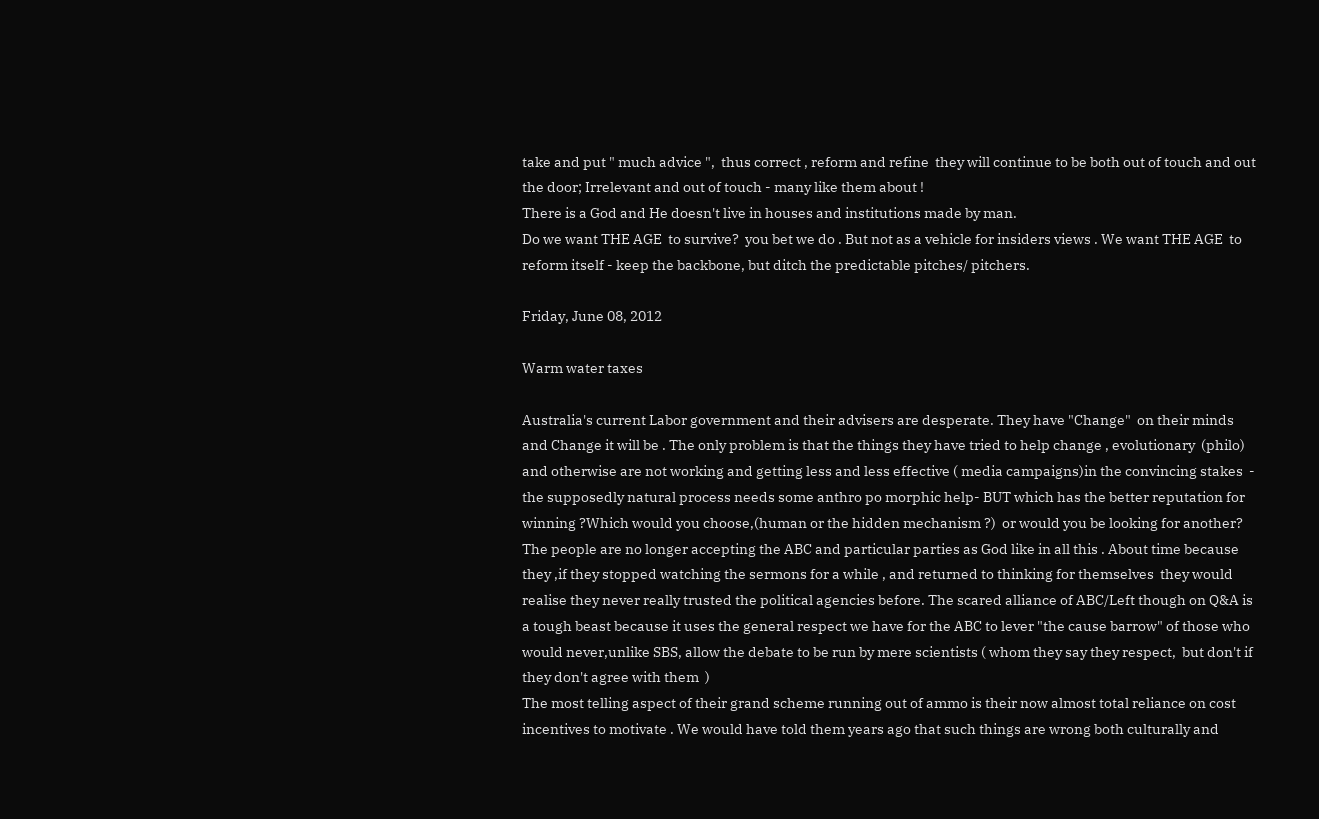take and put " much advice ",  thus correct , reform and refine  they will continue to be both out of touch and out the door; Irrelevant and out of touch - many like them about !
There is a God and He doesn't live in houses and institutions made by man.
Do we want THE AGE  to survive?  you bet we do . But not as a vehicle for insiders views . We want THE AGE  to reform itself - keep the backbone, but ditch the predictable pitches/ pitchers.

Friday, June 08, 2012

Warm water taxes

Australia's current Labor government and their advisers are desperate. They have "Change"  on their minds and Change it will be . The only problem is that the things they have tried to help change , evolutionary  (philo) and otherwise are not working and getting less and less effective ( media campaigns)in the convincing stakes  - the supposedly natural process needs some anthro po morphic help- BUT which has the better reputation for winning ?Which would you choose,(human or the hidden mechanism ?)  or would you be looking for another?
The people are no longer accepting the ABC and particular parties as God like in all this . About time because they ,if they stopped watching the sermons for a while , and returned to thinking for themselves  they would realise they never really trusted the political agencies before. The scared alliance of ABC/Left though on Q&A is a tough beast because it uses the general respect we have for the ABC to lever "the cause barrow" of those who would never,unlike SBS, allow the debate to be run by mere scientists ( whom they say they respect,  but don't if they don't agree with them  )
The most telling aspect of their grand scheme running out of ammo is their now almost total reliance on cost incentives to motivate . We would have told them years ago that such things are wrong both culturally and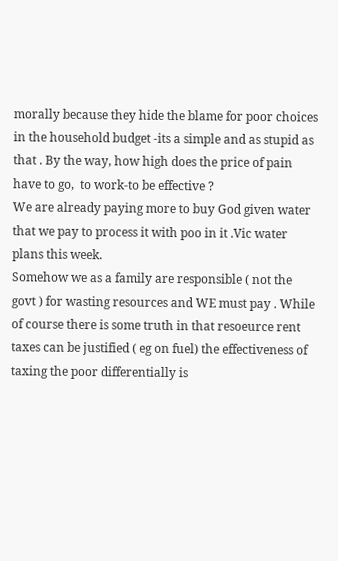morally because they hide the blame for poor choices in the household budget -its a simple and as stupid as that . By the way, how high does the price of pain have to go,  to work-to be effective ?
We are already paying more to buy God given water that we pay to process it with poo in it .Vic water plans this week.
Somehow we as a family are responsible ( not the govt ) for wasting resources and WE must pay . While of course there is some truth in that resoeurce rent taxes can be justified ( eg on fuel) the effectiveness of taxing the poor differentially is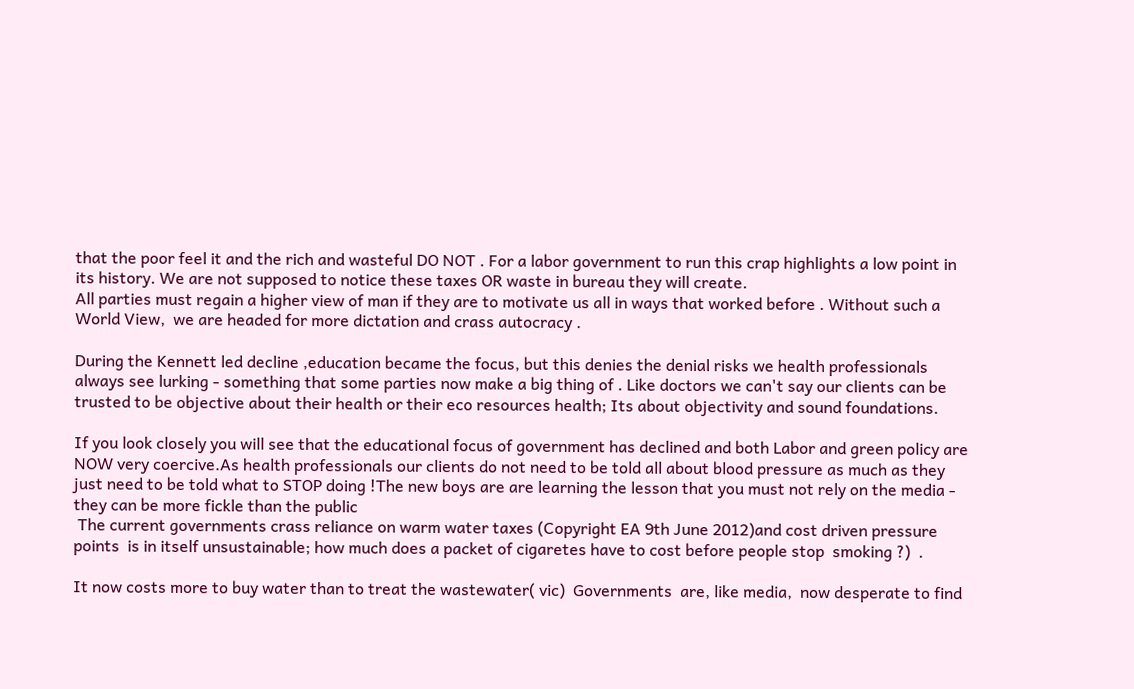that the poor feel it and the rich and wasteful DO NOT . For a labor government to run this crap highlights a low point in its history. We are not supposed to notice these taxes OR waste in bureau they will create.
All parties must regain a higher view of man if they are to motivate us all in ways that worked before . Without such a World View,  we are headed for more dictation and crass autocracy .

During the Kennett led decline ,education became the focus, but this denies the denial risks we health professionals  always see lurking - something that some parties now make a big thing of . Like doctors we can't say our clients can be trusted to be objective about their health or their eco resources health; Its about objectivity and sound foundations.

If you look closely you will see that the educational focus of government has declined and both Labor and green policy are NOW very coercive.As health professionals our clients do not need to be told all about blood pressure as much as they just need to be told what to STOP doing !The new boys are are learning the lesson that you must not rely on the media - they can be more fickle than the public
 The current governments crass reliance on warm water taxes (Copyright EA 9th June 2012)and cost driven pressure points  is in itself unsustainable; how much does a packet of cigaretes have to cost before people stop  smoking ?)  .

It now costs more to buy water than to treat the wastewater( vic)  Governments  are, like media,  now desperate to find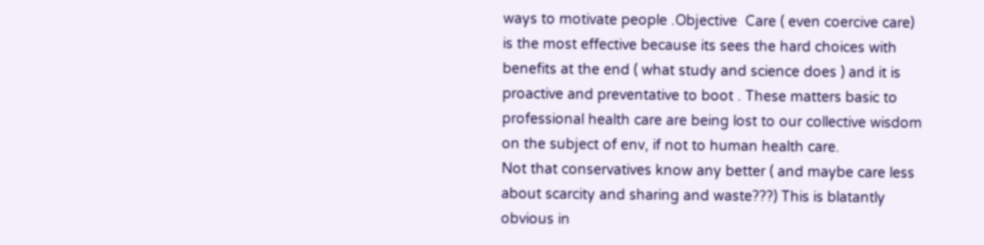ways to motivate people .Objective  Care ( even coercive care) is the most effective because its sees the hard choices with benefits at the end ( what study and science does ) and it is proactive and preventative to boot . These matters basic to professional health care are being lost to our collective wisdom on the subject of env, if not to human health care.
Not that conservatives know any better ( and maybe care less about scarcity and sharing and waste???) This is blatantly obvious in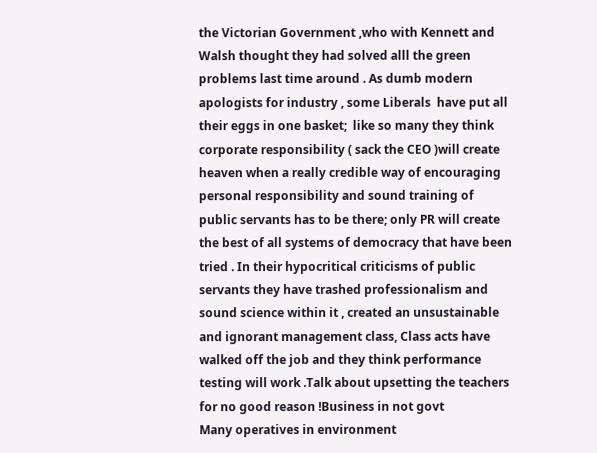the Victorian Government ,who with Kennett and Walsh thought they had solved alll the green problems last time around . As dumb modern apologists for industry , some Liberals  have put all their eggs in one basket;  like so many they think corporate responsibility ( sack the CEO )will create heaven when a really credible way of encouraging personal responsibility and sound training of public servants has to be there; only PR will create the best of all systems of democracy that have been tried . In their hypocritical criticisms of public servants they have trashed professionalism and sound science within it , created an unsustainable and ignorant management class, Class acts have walked off the job and they think performance testing will work .Talk about upsetting the teachers for no good reason !Business in not govt
Many operatives in environment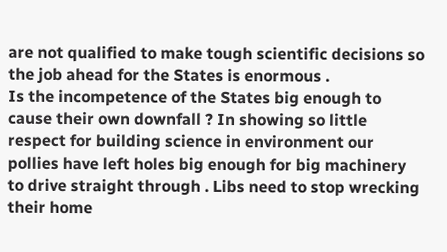are not qualified to make tough scientific decisions so the job ahead for the States is enormous .
Is the incompetence of the States big enough to cause their own downfall ? In showing so little respect for building science in environment our pollies have left holes big enough for big machinery to drive straight through . Libs need to stop wrecking their home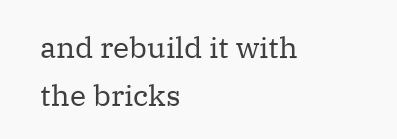and rebuild it with the bricks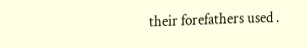their forefathers used .